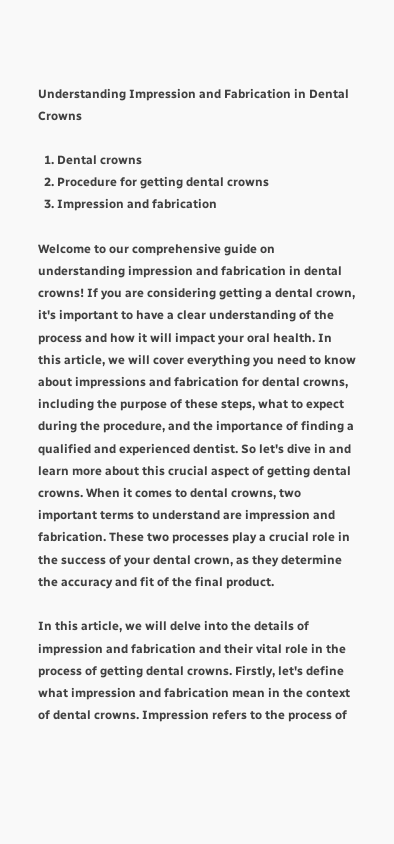Understanding Impression and Fabrication in Dental Crowns

  1. Dental crowns
  2. Procedure for getting dental crowns
  3. Impression and fabrication

Welcome to our comprehensive guide on understanding impression and fabrication in dental crowns! If you are considering getting a dental crown, it's important to have a clear understanding of the process and how it will impact your oral health. In this article, we will cover everything you need to know about impressions and fabrication for dental crowns, including the purpose of these steps, what to expect during the procedure, and the importance of finding a qualified and experienced dentist. So let's dive in and learn more about this crucial aspect of getting dental crowns. When it comes to dental crowns, two important terms to understand are impression and fabrication. These two processes play a crucial role in the success of your dental crown, as they determine the accuracy and fit of the final product.

In this article, we will delve into the details of impression and fabrication and their vital role in the process of getting dental crowns. Firstly, let's define what impression and fabrication mean in the context of dental crowns. Impression refers to the process of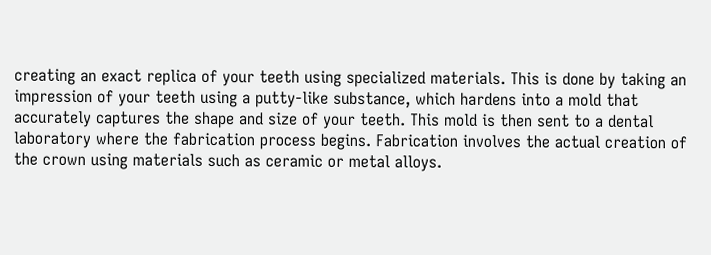creating an exact replica of your teeth using specialized materials. This is done by taking an impression of your teeth using a putty-like substance, which hardens into a mold that accurately captures the shape and size of your teeth. This mold is then sent to a dental laboratory where the fabrication process begins. Fabrication involves the actual creation of the crown using materials such as ceramic or metal alloys.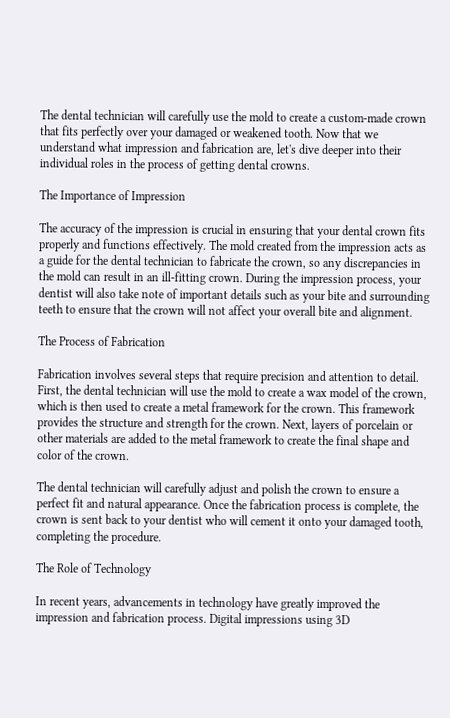The dental technician will carefully use the mold to create a custom-made crown that fits perfectly over your damaged or weakened tooth. Now that we understand what impression and fabrication are, let's dive deeper into their individual roles in the process of getting dental crowns.

The Importance of Impression

The accuracy of the impression is crucial in ensuring that your dental crown fits properly and functions effectively. The mold created from the impression acts as a guide for the dental technician to fabricate the crown, so any discrepancies in the mold can result in an ill-fitting crown. During the impression process, your dentist will also take note of important details such as your bite and surrounding teeth to ensure that the crown will not affect your overall bite and alignment.

The Process of Fabrication

Fabrication involves several steps that require precision and attention to detail. First, the dental technician will use the mold to create a wax model of the crown, which is then used to create a metal framework for the crown. This framework provides the structure and strength for the crown. Next, layers of porcelain or other materials are added to the metal framework to create the final shape and color of the crown.

The dental technician will carefully adjust and polish the crown to ensure a perfect fit and natural appearance. Once the fabrication process is complete, the crown is sent back to your dentist who will cement it onto your damaged tooth, completing the procedure.

The Role of Technology

In recent years, advancements in technology have greatly improved the impression and fabrication process. Digital impressions using 3D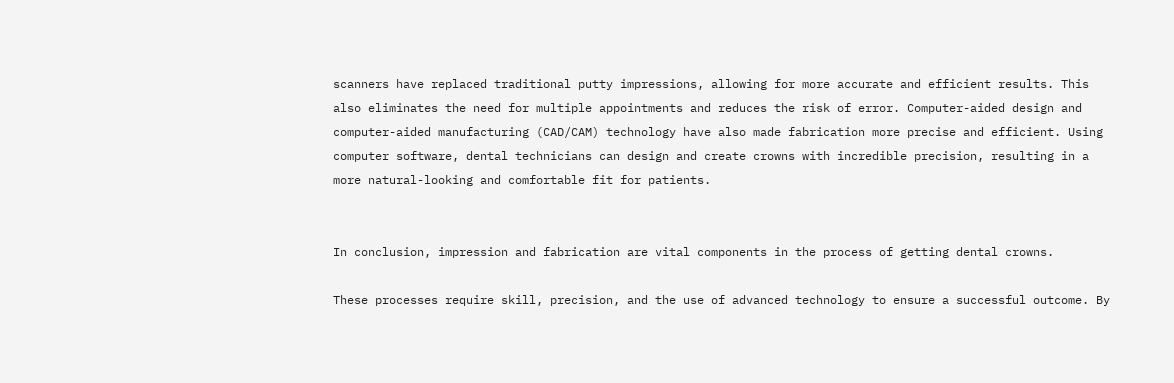scanners have replaced traditional putty impressions, allowing for more accurate and efficient results. This also eliminates the need for multiple appointments and reduces the risk of error. Computer-aided design and computer-aided manufacturing (CAD/CAM) technology have also made fabrication more precise and efficient. Using computer software, dental technicians can design and create crowns with incredible precision, resulting in a more natural-looking and comfortable fit for patients.


In conclusion, impression and fabrication are vital components in the process of getting dental crowns.

These processes require skill, precision, and the use of advanced technology to ensure a successful outcome. By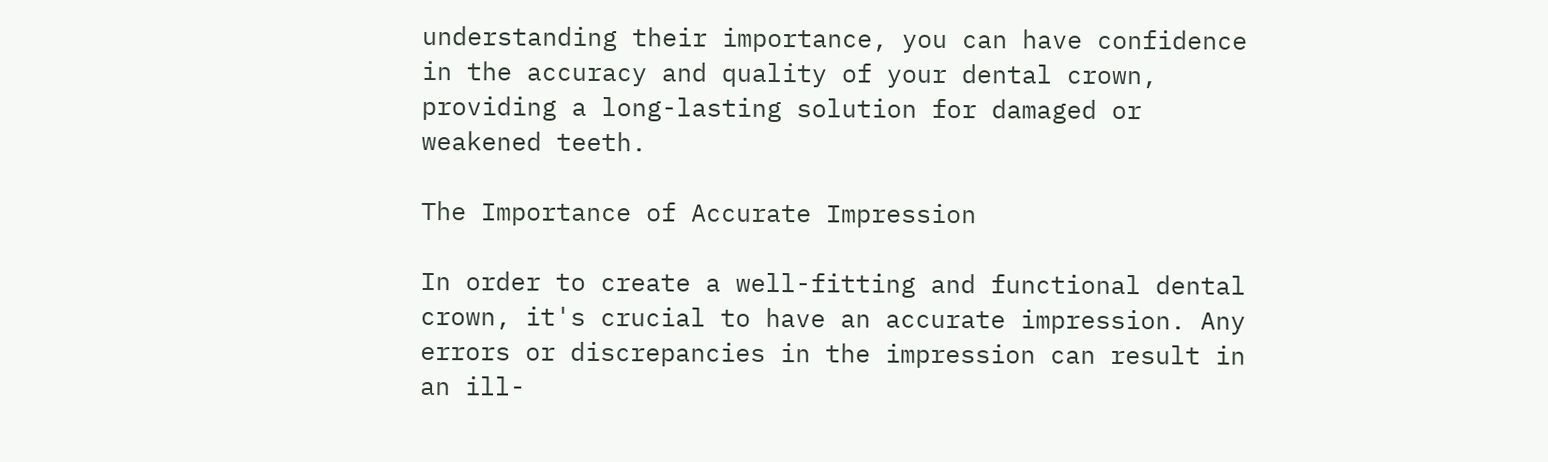understanding their importance, you can have confidence in the accuracy and quality of your dental crown, providing a long-lasting solution for damaged or weakened teeth.

The Importance of Accurate Impression

In order to create a well-fitting and functional dental crown, it's crucial to have an accurate impression. Any errors or discrepancies in the impression can result in an ill-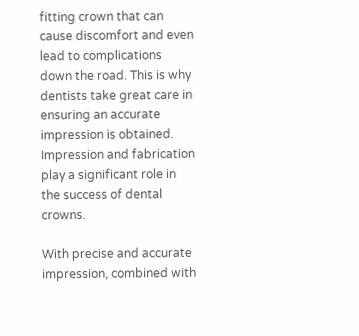fitting crown that can cause discomfort and even lead to complications down the road. This is why dentists take great care in ensuring an accurate impression is obtained. Impression and fabrication play a significant role in the success of dental crowns.

With precise and accurate impression, combined with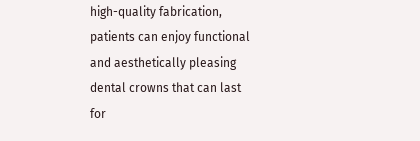high-quality fabrication, patients can enjoy functional and aesthetically pleasing dental crowns that can last for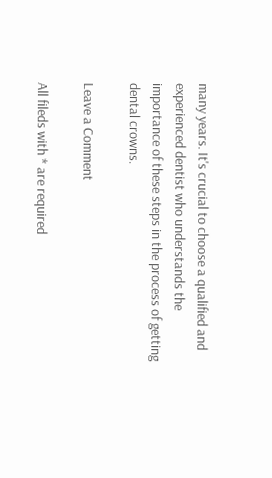many years. It's crucial to choose a qualified and experienced dentist who understands the importance of these steps in the process of getting dental crowns.

Leave a Comment

All fileds with * are required